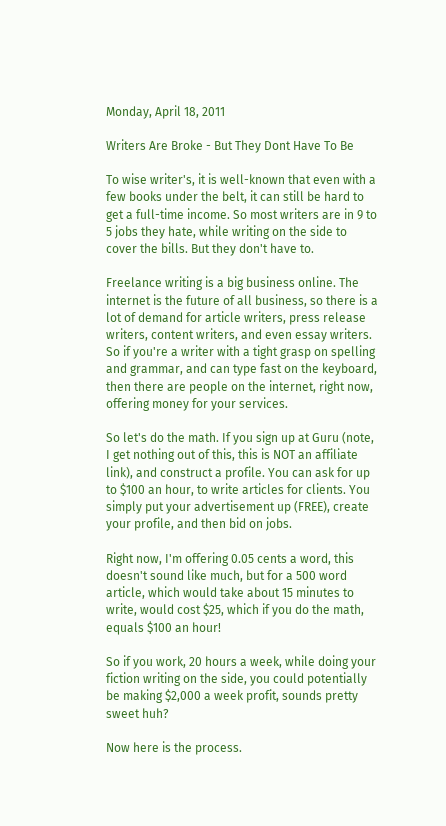Monday, April 18, 2011

Writers Are Broke - But They Dont Have To Be

To wise writer's, it is well-known that even with a few books under the belt, it can still be hard to get a full-time income. So most writers are in 9 to 5 jobs they hate, while writing on the side to cover the bills. But they don't have to.

Freelance writing is a big business online. The internet is the future of all business, so there is a lot of demand for article writers, press release writers, content writers, and even essay writers. So if you're a writer with a tight grasp on spelling and grammar, and can type fast on the keyboard, then there are people on the internet, right now, offering money for your services.

So let's do the math. If you sign up at Guru (note, I get nothing out of this, this is NOT an affiliate link), and construct a profile. You can ask for up to $100 an hour, to write articles for clients. You simply put your advertisement up (FREE), create your profile, and then bid on jobs.

Right now, I'm offering 0.05 cents a word, this doesn't sound like much, but for a 500 word article, which would take about 15 minutes to write, would cost $25, which if you do the math, equals $100 an hour!

So if you work, 20 hours a week, while doing your fiction writing on the side, you could potentially be making $2,000 a week profit, sounds pretty sweet huh?

Now here is the process.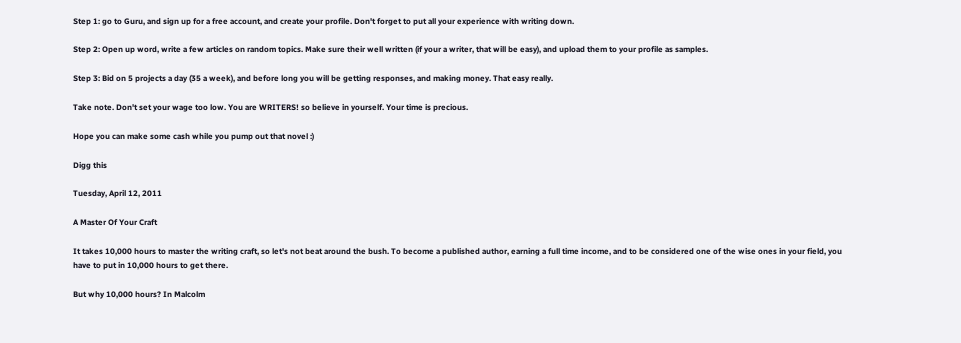Step 1: go to Guru, and sign up for a free account, and create your profile. Don't forget to put all your experience with writing down.

Step 2: Open up word, write a few articles on random topics. Make sure their well written (if your a writer, that will be easy), and upload them to your profile as samples.

Step 3: Bid on 5 projects a day (35 a week), and before long you will be getting responses, and making money. That easy really.

Take note. Don't set your wage too low. You are WRITERS! so believe in yourself. Your time is precious.

Hope you can make some cash while you pump out that novel :)

Digg this

Tuesday, April 12, 2011

A Master Of Your Craft

It takes 10,000 hours to master the writing craft, so let's not beat around the bush. To become a published author, earning a full time income, and to be considered one of the wise ones in your field, you have to put in 10,000 hours to get there.

But why 10,000 hours? In Malcolm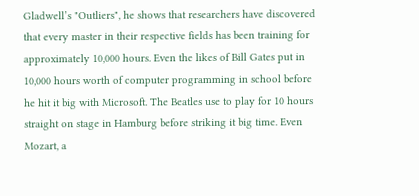Gladwell’s "Outliers", he shows that researchers have discovered that every master in their respective fields has been training for approximately 10,000 hours. Even the likes of Bill Gates put in 10,000 hours worth of computer programming in school before he hit it big with Microsoft. The Beatles use to play for 10 hours straight on stage in Hamburg before striking it big time. Even Mozart, a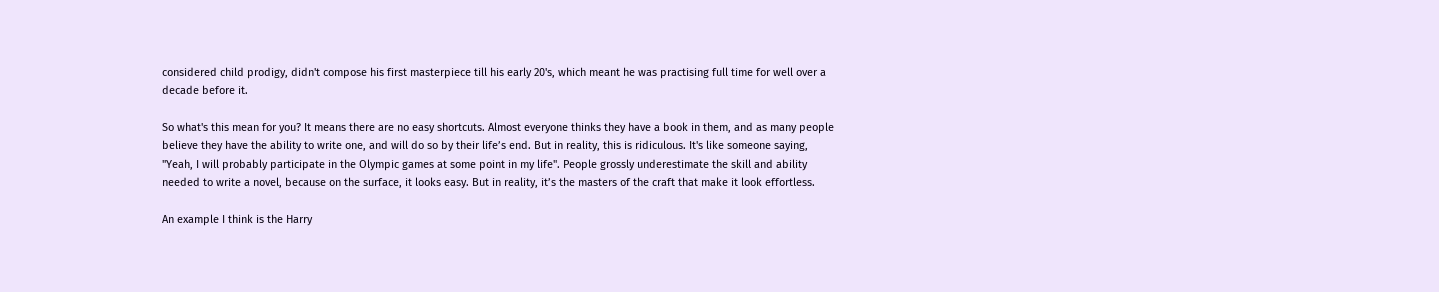considered child prodigy, didn't compose his first masterpiece till his early 20's, which meant he was practising full time for well over a decade before it.

So what's this mean for you? It means there are no easy shortcuts. Almost everyone thinks they have a book in them, and as many people believe they have the ability to write one, and will do so by their life’s end. But in reality, this is ridiculous. It's like someone saying, "Yeah, I will probably participate in the Olympic games at some point in my life". People grossly underestimate the skill and ability needed to write a novel, because on the surface, it looks easy. But in reality, it’s the masters of the craft that make it look effortless.

An example I think is the Harry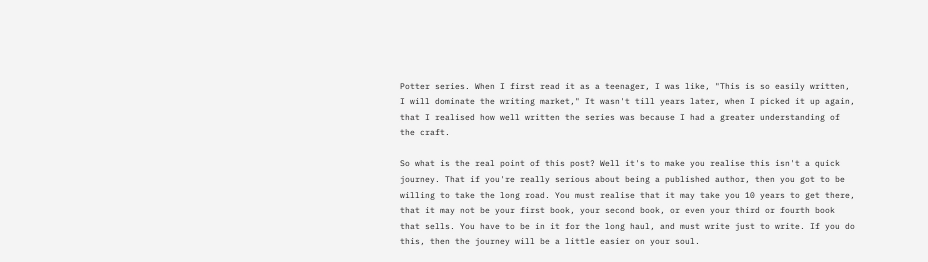Potter series. When I first read it as a teenager, I was like, "This is so easily written, I will dominate the writing market," It wasn't till years later, when I picked it up again, that I realised how well written the series was because I had a greater understanding of the craft.

So what is the real point of this post? Well it's to make you realise this isn't a quick journey. That if you're really serious about being a published author, then you got to be willing to take the long road. You must realise that it may take you 10 years to get there, that it may not be your first book, your second book, or even your third or fourth book that sells. You have to be in it for the long haul, and must write just to write. If you do this, then the journey will be a little easier on your soul.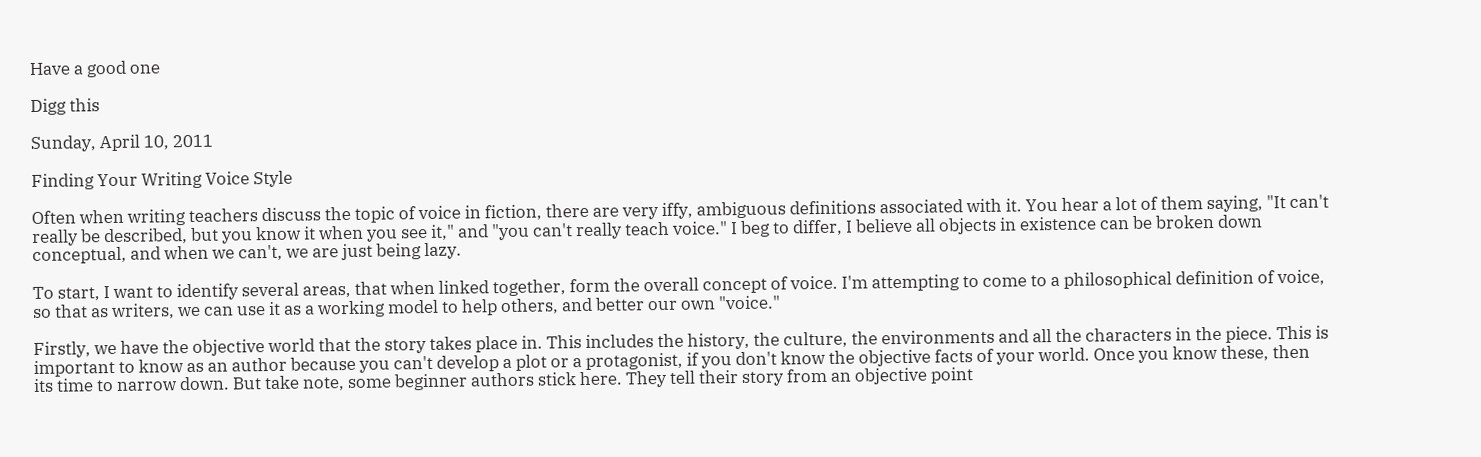Have a good one

Digg this

Sunday, April 10, 2011

Finding Your Writing Voice Style

Often when writing teachers discuss the topic of voice in fiction, there are very iffy, ambiguous definitions associated with it. You hear a lot of them saying, "It can't really be described, but you know it when you see it," and "you can't really teach voice." I beg to differ, I believe all objects in existence can be broken down conceptual, and when we can't, we are just being lazy.

To start, I want to identify several areas, that when linked together, form the overall concept of voice. I'm attempting to come to a philosophical definition of voice, so that as writers, we can use it as a working model to help others, and better our own "voice."

Firstly, we have the objective world that the story takes place in. This includes the history, the culture, the environments and all the characters in the piece. This is important to know as an author because you can't develop a plot or a protagonist, if you don't know the objective facts of your world. Once you know these, then its time to narrow down. But take note, some beginner authors stick here. They tell their story from an objective point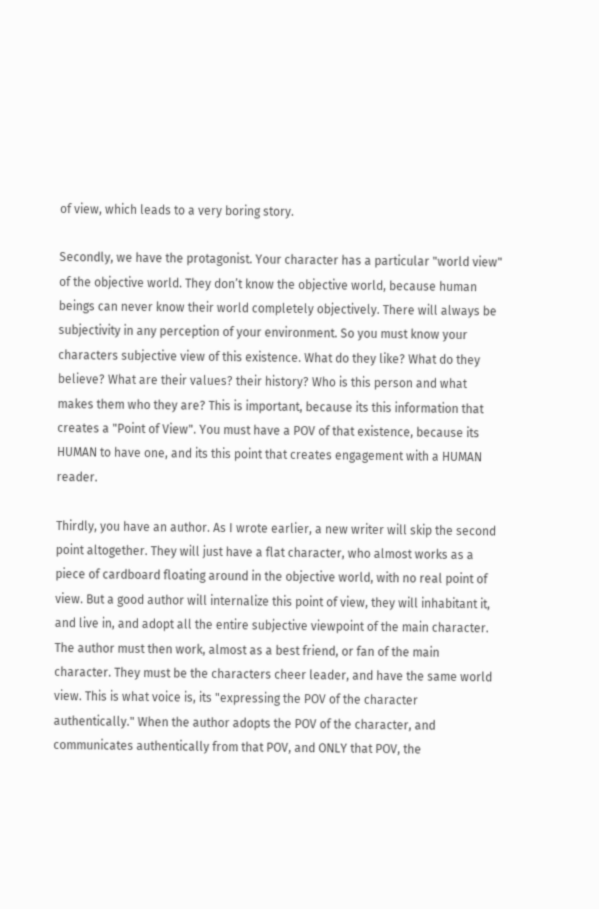of view, which leads to a very boring story.

Secondly, we have the protagonist. Your character has a particular "world view" of the objective world. They don’t know the objective world, because human beings can never know their world completely objectively. There will always be subjectivity in any perception of your environment. So you must know your characters subjective view of this existence. What do they like? What do they believe? What are their values? their history? Who is this person and what makes them who they are? This is important, because its this information that creates a "Point of View". You must have a POV of that existence, because its HUMAN to have one, and its this point that creates engagement with a HUMAN reader.

Thirdly, you have an author. As I wrote earlier, a new writer will skip the second point altogether. They will just have a flat character, who almost works as a piece of cardboard floating around in the objective world, with no real point of view. But a good author will internalize this point of view, they will inhabitant it, and live in, and adopt all the entire subjective viewpoint of the main character. The author must then work, almost as a best friend, or fan of the main character. They must be the characters cheer leader, and have the same world view. This is what voice is, its "expressing the POV of the character authentically." When the author adopts the POV of the character, and communicates authentically from that POV, and ONLY that POV, the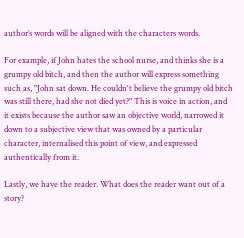author’s words will be aligned with the characters words.

For example, if John hates the school nurse, and thinks she is a grumpy old bitch, and then the author will express something such as, "John sat down. He couldn't believe the grumpy old bitch was still there, had she not died yet?" This is voice in action, and it exists because the author saw an objective world, narrowed it down to a subjective view that was owned by a particular character, internalised this point of view, and expressed authentically from it.

Lastly, we have the reader. What does the reader want out of a story?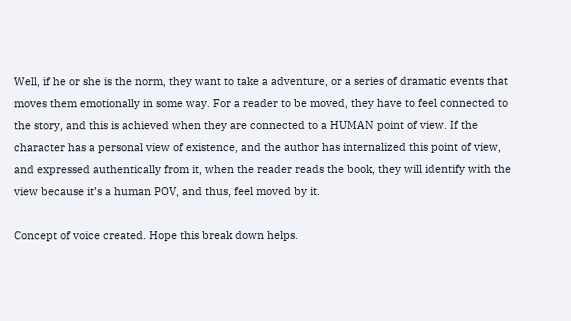Well, if he or she is the norm, they want to take a adventure, or a series of dramatic events that moves them emotionally in some way. For a reader to be moved, they have to feel connected to the story, and this is achieved when they are connected to a HUMAN point of view. If the character has a personal view of existence, and the author has internalized this point of view, and expressed authentically from it, when the reader reads the book, they will identify with the view because it’s a human POV, and thus, feel moved by it.

Concept of voice created. Hope this break down helps.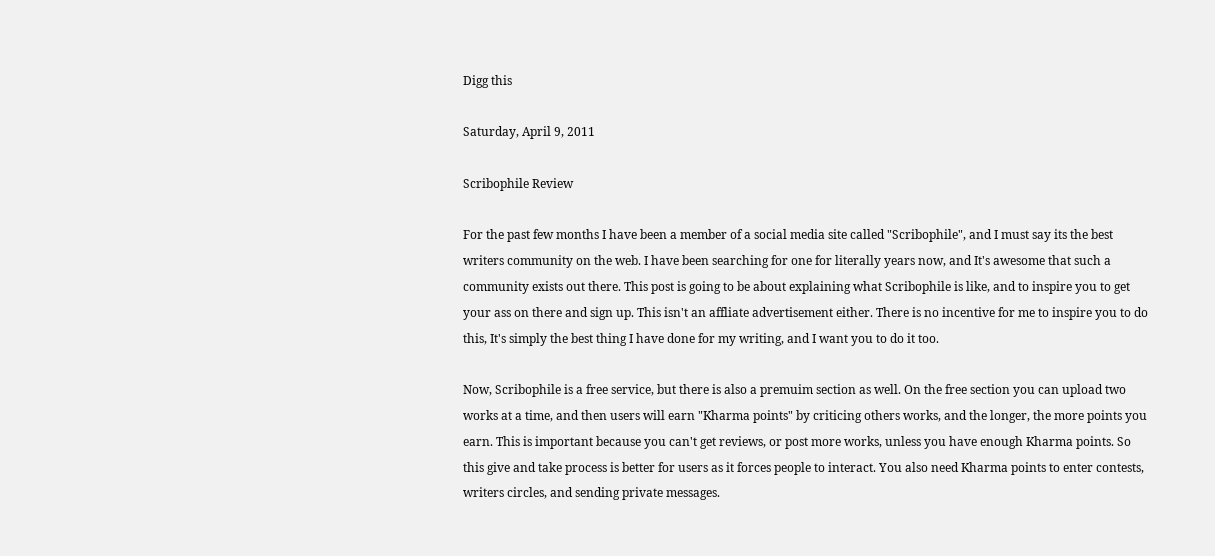Digg this

Saturday, April 9, 2011

Scribophile Review

For the past few months I have been a member of a social media site called "Scribophile", and I must say its the best writers community on the web. I have been searching for one for literally years now, and It's awesome that such a community exists out there. This post is going to be about explaining what Scribophile is like, and to inspire you to get your ass on there and sign up. This isn't an affliate advertisement either. There is no incentive for me to inspire you to do this, It's simply the best thing I have done for my writing, and I want you to do it too.

Now, Scribophile is a free service, but there is also a premuim section as well. On the free section you can upload two works at a time, and then users will earn "Kharma points" by criticing others works, and the longer, the more points you earn. This is important because you can't get reviews, or post more works, unless you have enough Kharma points. So this give and take process is better for users as it forces people to interact. You also need Kharma points to enter contests, writers circles, and sending private messages.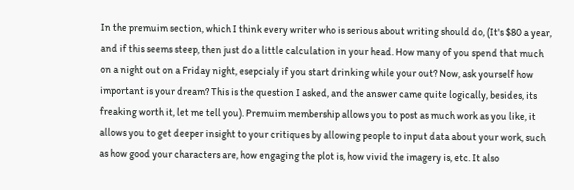In the premuim section, which I think every writer who is serious about writing should do, (It's $80 a year, and if this seems steep, then just do a little calculation in your head. How many of you spend that much on a night out on a Friday night, esepcialy if you start drinking while your out? Now, ask yourself how important is your dream? This is the question I asked, and the answer came quite logically, besides, its freaking worth it, let me tell you). Premuim membership allows you to post as much work as you like, it allows you to get deeper insight to your critiques by allowing people to input data about your work, such as how good your characters are, how engaging the plot is, how vivid the imagery is, etc. It also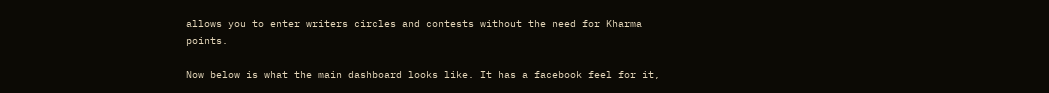allows you to enter writers circles and contests without the need for Kharma points.

Now below is what the main dashboard looks like. It has a facebook feel for it,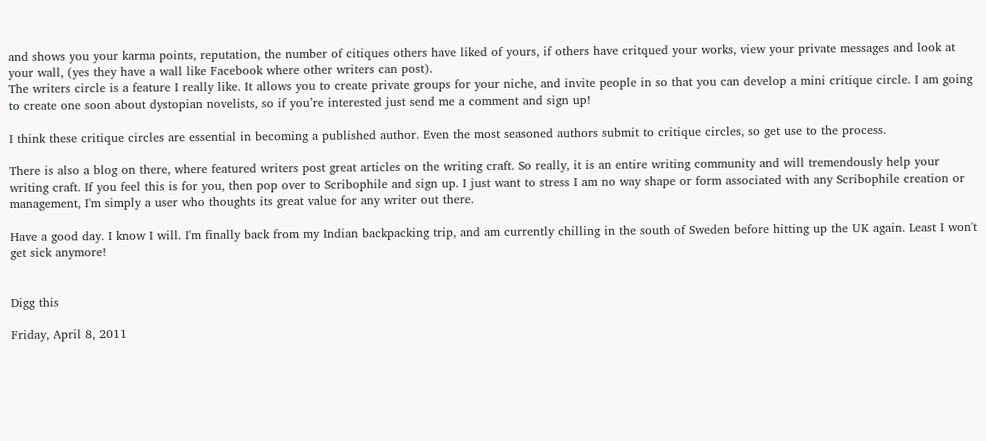and shows you your karma points, reputation, the number of citiques others have liked of yours, if others have critqued your works, view your private messages and look at your wall, (yes they have a wall like Facebook where other writers can post).
The writers circle is a feature I really like. It allows you to create private groups for your niche, and invite people in so that you can develop a mini critique circle. I am going to create one soon about dystopian novelists, so if you’re interested just send me a comment and sign up!

I think these critique circles are essential in becoming a published author. Even the most seasoned authors submit to critique circles, so get use to the process.

There is also a blog on there, where featured writers post great articles on the writing craft. So really, it is an entire writing community and will tremendously help your writing craft. If you feel this is for you, then pop over to Scribophile and sign up. I just want to stress I am no way shape or form associated with any Scribophile creation or management, I'm simply a user who thoughts its great value for any writer out there.

Have a good day. I know I will. I'm finally back from my Indian backpacking trip, and am currently chilling in the south of Sweden before hitting up the UK again. Least I won't get sick anymore!


Digg this

Friday, April 8, 2011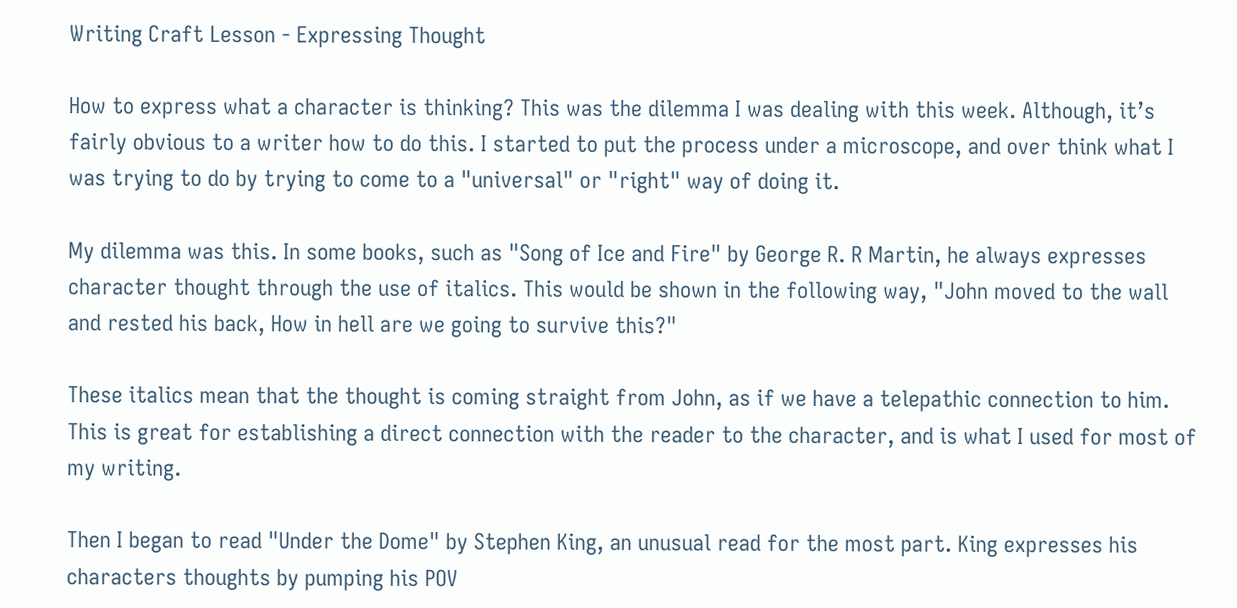Writing Craft Lesson - Expressing Thought

How to express what a character is thinking? This was the dilemma I was dealing with this week. Although, it’s fairly obvious to a writer how to do this. I started to put the process under a microscope, and over think what I was trying to do by trying to come to a "universal" or "right" way of doing it.

My dilemma was this. In some books, such as "Song of Ice and Fire" by George R. R Martin, he always expresses character thought through the use of italics. This would be shown in the following way, "John moved to the wall and rested his back, How in hell are we going to survive this?"

These italics mean that the thought is coming straight from John, as if we have a telepathic connection to him. This is great for establishing a direct connection with the reader to the character, and is what I used for most of my writing.

Then I began to read "Under the Dome" by Stephen King, an unusual read for the most part. King expresses his characters thoughts by pumping his POV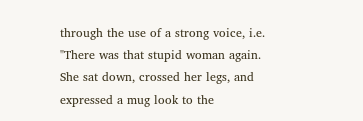through the use of a strong voice, i.e. "There was that stupid woman again. She sat down, crossed her legs, and expressed a mug look to the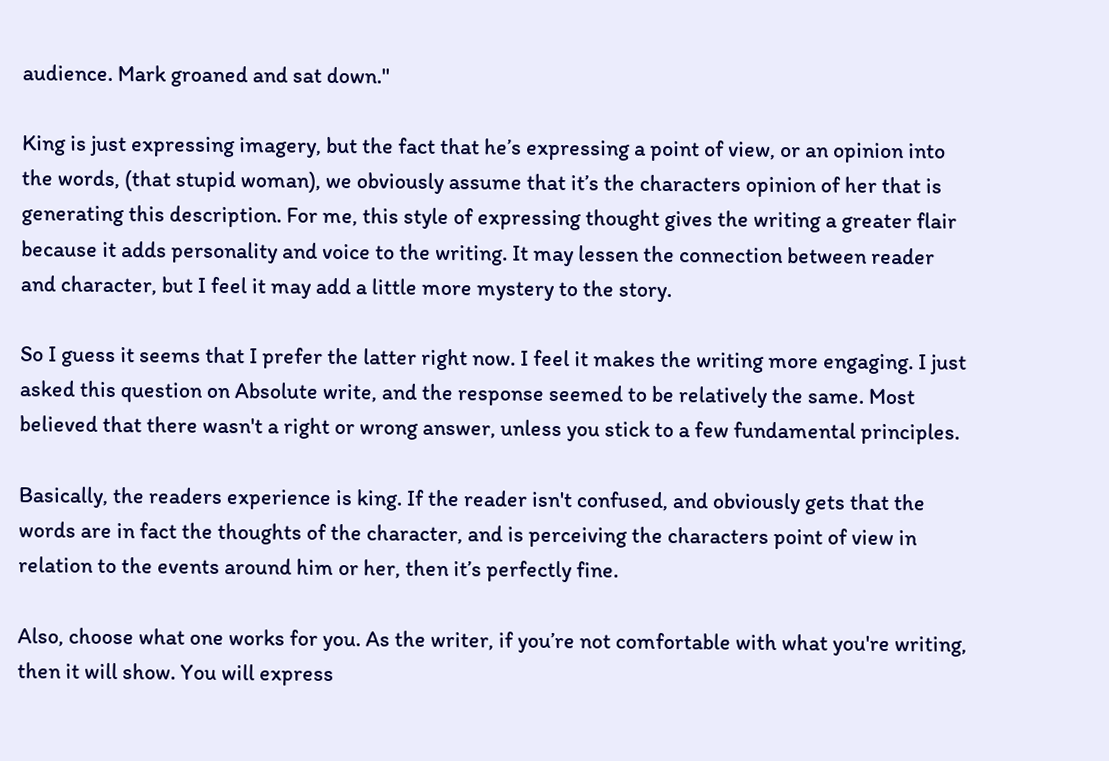audience. Mark groaned and sat down."

King is just expressing imagery, but the fact that he’s expressing a point of view, or an opinion into the words, (that stupid woman), we obviously assume that it’s the characters opinion of her that is generating this description. For me, this style of expressing thought gives the writing a greater flair because it adds personality and voice to the writing. It may lessen the connection between reader and character, but I feel it may add a little more mystery to the story.

So I guess it seems that I prefer the latter right now. I feel it makes the writing more engaging. I just asked this question on Absolute write, and the response seemed to be relatively the same. Most believed that there wasn't a right or wrong answer, unless you stick to a few fundamental principles.

Basically, the readers experience is king. If the reader isn't confused, and obviously gets that the words are in fact the thoughts of the character, and is perceiving the characters point of view in relation to the events around him or her, then it’s perfectly fine.

Also, choose what one works for you. As the writer, if you’re not comfortable with what you're writing, then it will show. You will express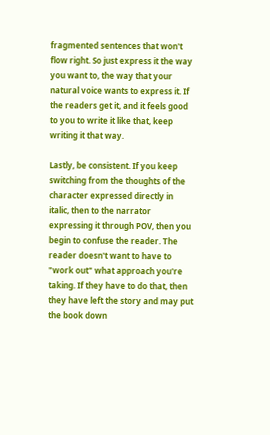fragmented sentences that won't flow right. So just express it the way you want to, the way that your natural voice wants to express it. If the readers get it, and it feels good to you to write it like that, keep writing it that way.

Lastly, be consistent. If you keep switching from the thoughts of the character expressed directly in italic, then to the narrator expressing it through POV, then you begin to confuse the reader. The reader doesn't want to have to "work out" what approach you're taking. If they have to do that, then they have left the story and may put the book down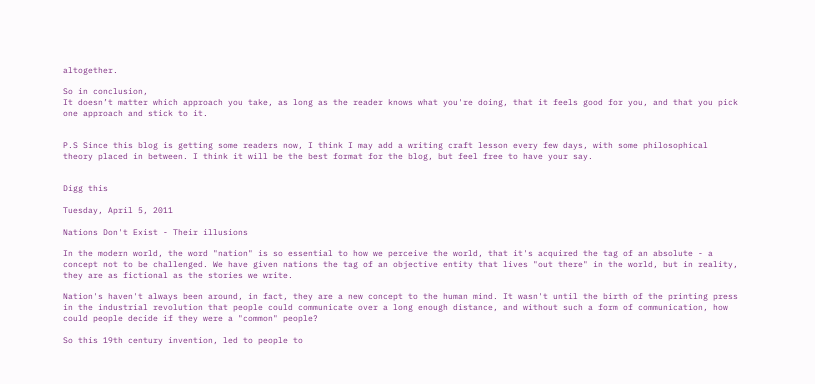altogether.

So in conclusion,
It doesn’t matter which approach you take, as long as the reader knows what you're doing, that it feels good for you, and that you pick one approach and stick to it.


P.S Since this blog is getting some readers now, I think I may add a writing craft lesson every few days, with some philosophical theory placed in between. I think it will be the best format for the blog, but feel free to have your say.


Digg this

Tuesday, April 5, 2011

Nations Don't Exist - Their illusions

In the modern world, the word "nation" is so essential to how we perceive the world, that it's acquired the tag of an absolute - a concept not to be challenged. We have given nations the tag of an objective entity that lives "out there" in the world, but in reality, they are as fictional as the stories we write.

Nation's haven't always been around, in fact, they are a new concept to the human mind. It wasn't until the birth of the printing press in the industrial revolution that people could communicate over a long enough distance, and without such a form of communication, how could people decide if they were a "common" people?

So this 19th century invention, led to people to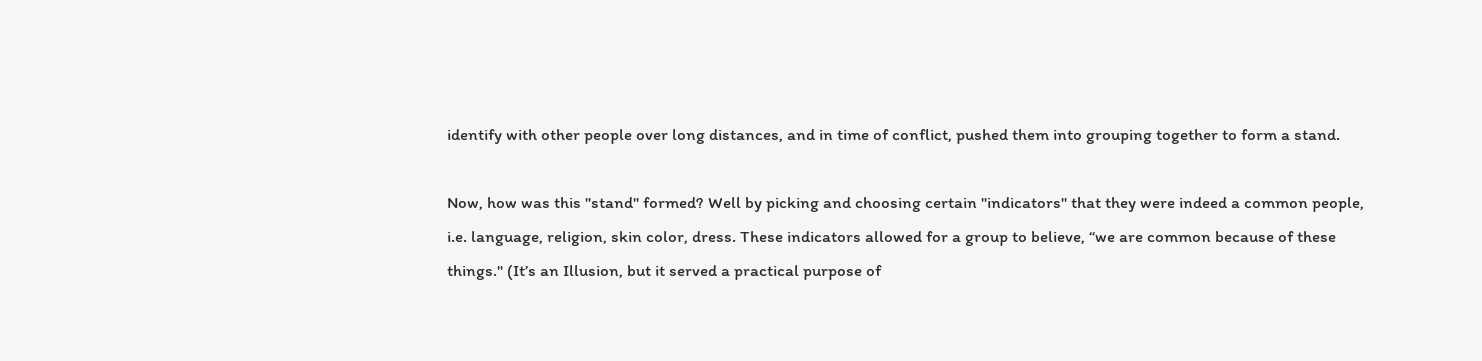identify with other people over long distances, and in time of conflict, pushed them into grouping together to form a stand.

Now, how was this "stand" formed? Well by picking and choosing certain "indicators" that they were indeed a common people, i.e. language, religion, skin color, dress. These indicators allowed for a group to believe, “we are common because of these things." (It’s an Illusion, but it served a practical purpose of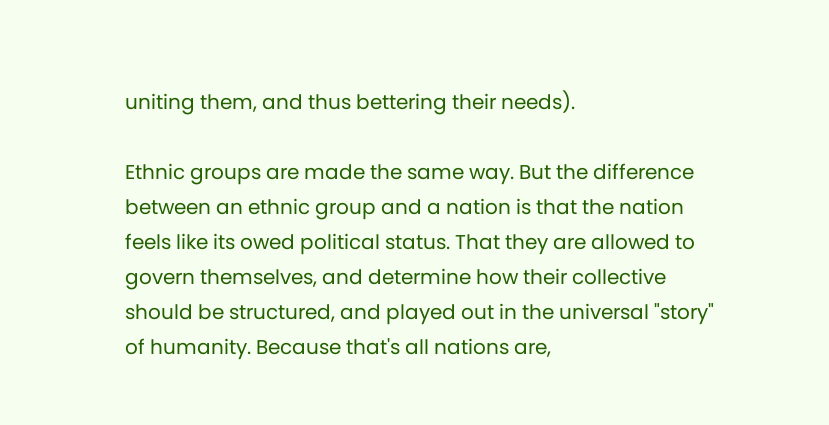uniting them, and thus bettering their needs).

Ethnic groups are made the same way. But the difference between an ethnic group and a nation is that the nation feels like its owed political status. That they are allowed to govern themselves, and determine how their collective should be structured, and played out in the universal "story" of humanity. Because that's all nations are,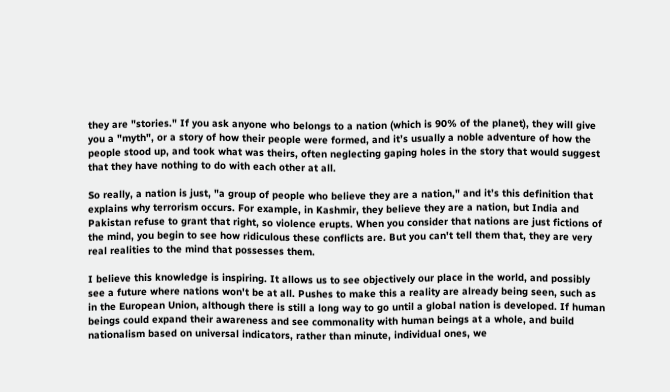they are "stories." If you ask anyone who belongs to a nation (which is 90% of the planet), they will give you a "myth", or a story of how their people were formed, and it’s usually a noble adventure of how the people stood up, and took what was theirs, often neglecting gaping holes in the story that would suggest that they have nothing to do with each other at all.

So really, a nation is just, "a group of people who believe they are a nation," and it’s this definition that explains why terrorism occurs. For example, in Kashmir, they believe they are a nation, but India and Pakistan refuse to grant that right, so violence erupts. When you consider that nations are just fictions of the mind, you begin to see how ridiculous these conflicts are. But you can't tell them that, they are very real realities to the mind that possesses them.

I believe this knowledge is inspiring. It allows us to see objectively our place in the world, and possibly see a future where nations won't be at all. Pushes to make this a reality are already being seen, such as in the European Union, although there is still a long way to go until a global nation is developed. If human beings could expand their awareness and see commonality with human beings at a whole, and build nationalism based on universal indicators, rather than minute, individual ones, we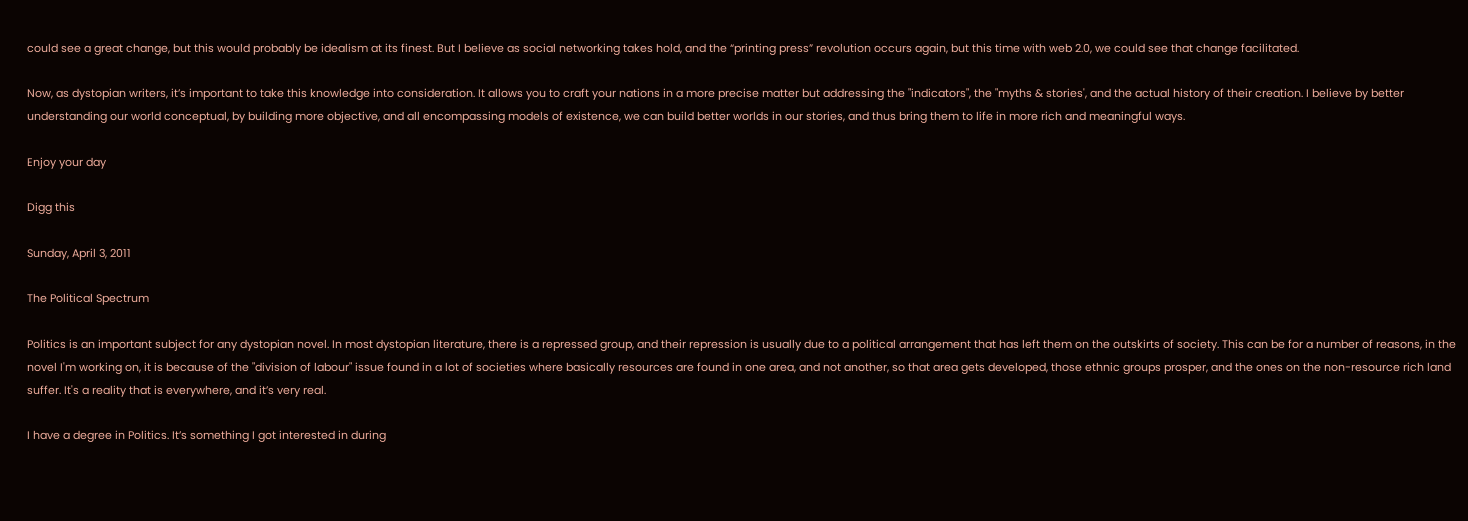could see a great change, but this would probably be idealism at its finest. But I believe as social networking takes hold, and the “printing press” revolution occurs again, but this time with web 2.0, we could see that change facilitated.

Now, as dystopian writers, it’s important to take this knowledge into consideration. It allows you to craft your nations in a more precise matter but addressing the "indicators", the "myths & stories', and the actual history of their creation. I believe by better understanding our world conceptual, by building more objective, and all encompassing models of existence, we can build better worlds in our stories, and thus bring them to life in more rich and meaningful ways.

Enjoy your day

Digg this

Sunday, April 3, 2011

The Political Spectrum

Politics is an important subject for any dystopian novel. In most dystopian literature, there is a repressed group, and their repression is usually due to a political arrangement that has left them on the outskirts of society. This can be for a number of reasons, in the novel I'm working on, it is because of the "division of labour" issue found in a lot of societies where basically resources are found in one area, and not another, so that area gets developed, those ethnic groups prosper, and the ones on the non-resource rich land suffer. It's a reality that is everywhere, and it’s very real.

I have a degree in Politics. It’s something I got interested in during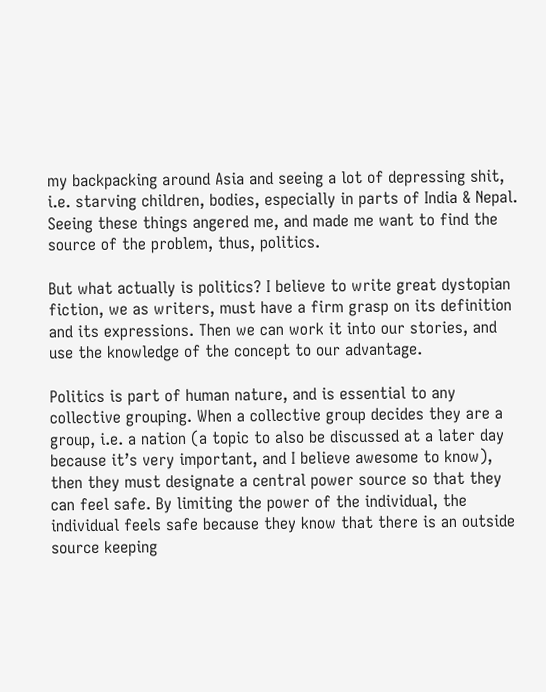my backpacking around Asia and seeing a lot of depressing shit, i.e. starving children, bodies, especially in parts of India & Nepal. Seeing these things angered me, and made me want to find the source of the problem, thus, politics.

But what actually is politics? I believe to write great dystopian fiction, we as writers, must have a firm grasp on its definition and its expressions. Then we can work it into our stories, and use the knowledge of the concept to our advantage.

Politics is part of human nature, and is essential to any collective grouping. When a collective group decides they are a group, i.e. a nation (a topic to also be discussed at a later day because it’s very important, and I believe awesome to know), then they must designate a central power source so that they can feel safe. By limiting the power of the individual, the individual feels safe because they know that there is an outside source keeping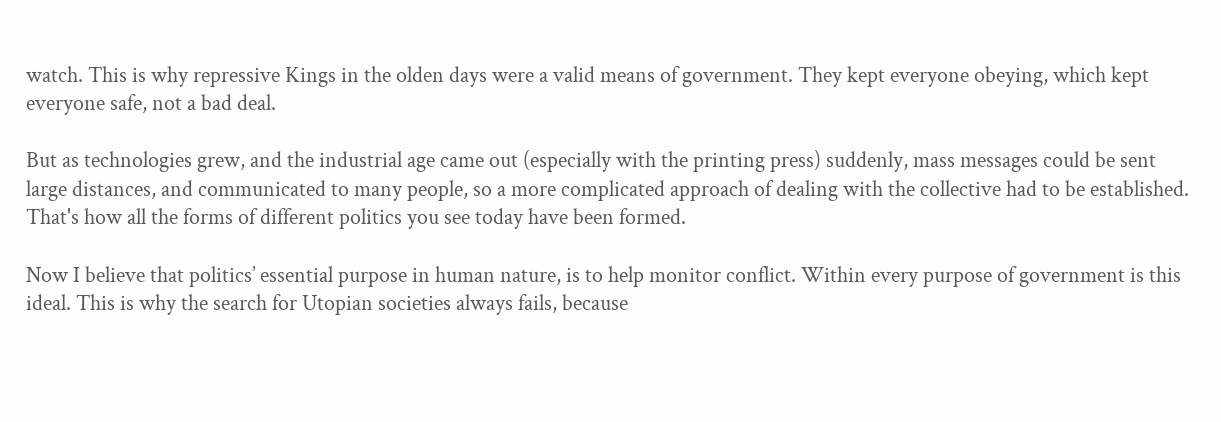watch. This is why repressive Kings in the olden days were a valid means of government. They kept everyone obeying, which kept everyone safe, not a bad deal.

But as technologies grew, and the industrial age came out (especially with the printing press) suddenly, mass messages could be sent large distances, and communicated to many people, so a more complicated approach of dealing with the collective had to be established. That's how all the forms of different politics you see today have been formed.

Now I believe that politics’ essential purpose in human nature, is to help monitor conflict. Within every purpose of government is this ideal. This is why the search for Utopian societies always fails, because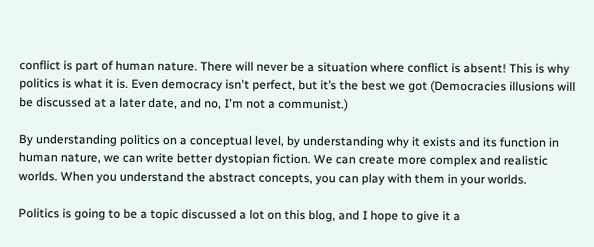conflict is part of human nature. There will never be a situation where conflict is absent! This is why politics is what it is. Even democracy isn't perfect, but it’s the best we got (Democracies illusions will be discussed at a later date, and no, I'm not a communist.)

By understanding politics on a conceptual level, by understanding why it exists and its function in human nature, we can write better dystopian fiction. We can create more complex and realistic worlds. When you understand the abstract concepts, you can play with them in your worlds.

Politics is going to be a topic discussed a lot on this blog, and I hope to give it a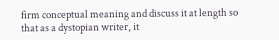firm conceptual meaning and discuss it at length so that as a dystopian writer, it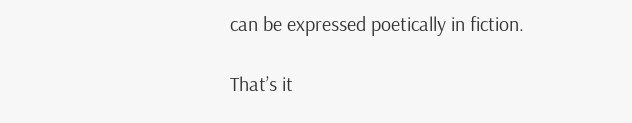can be expressed poetically in fiction.

That’s it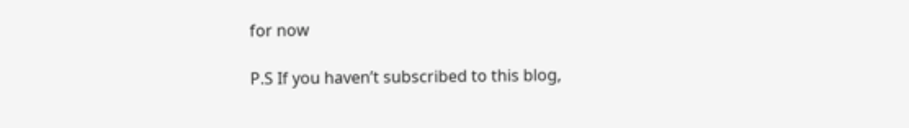for now

P.S If you haven’t subscribed to this blog,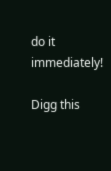do it immediately!

Digg this